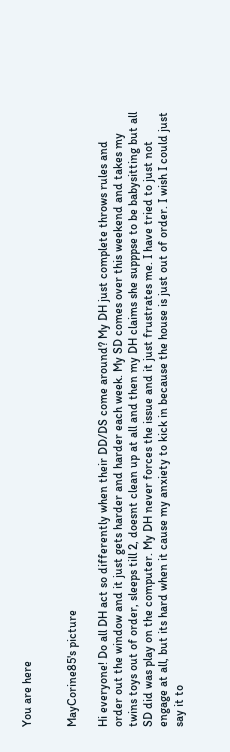You are here


MayCorine85's picture

Hi everyone! Do all DH act so differently when their DD/DS come around? My DH just complete throws rules and order out the window and it just gets harder and harder each week. My SD comes over this weekend and takes my twins toys out of order, sleeps till 2, doesnt clean up at all and then my DH claims she supppse to be babysitting but all SD did was play on the computer. My DH never forces the issue and it just frustrates me. I have tried to just not engage at all, but its hard when it cause my anxiety to kick in because the house is just out of order. I wish I could just say it to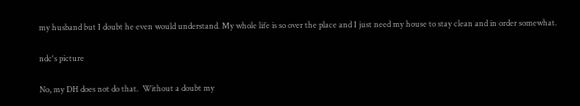my husband but I doubt he even would understand. My whole life is so over the place and I just need my house to stay clean and in order somewhat.

ndc's picture

No, my DH does not do that.  Without a doubt my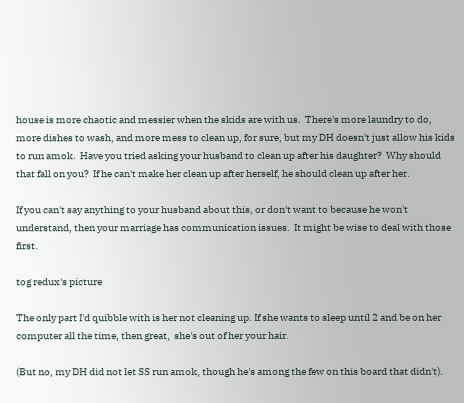house is more chaotic and messier when the skids are with us.  There's more laundry to do, more dishes to wash, and more mess to clean up, for sure, but my DH doesn't just allow his kids to run amok.  Have you tried asking your husband to clean up after his daughter?  Why should that fall on you?  If he can't make her clean up after herself, he should clean up after her.

If you can't say anything to your husband about this, or don't want to because he won't understand, then your marriage has communication issues.  It might be wise to deal with those first.

tog redux's picture

The only part I'd quibble with is her not cleaning up. If she wants to sleep until 2 and be on her computer all the time, then great,  she's out of her your hair.

(But no, my DH did not let SS run amok, though he's among the few on this board that didn't).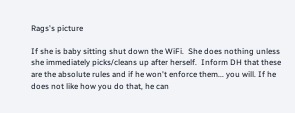Rags's picture

If she is baby sitting shut down the WiFi.  She does nothing unless she immediately picks/cleans up after herself.  Inform DH that these are the absolute rules and if he won't enforce them... you will. If he does not like how you do that, he can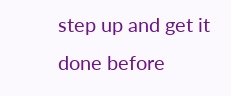step up and get it done before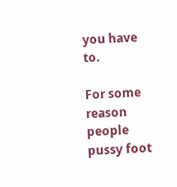you have to.

For some reason people pussy foot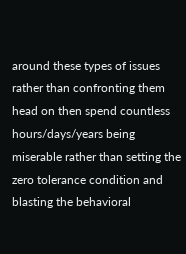around these types of issues rather than confronting them head on then spend countless hours/days/years being miserable rather than setting the zero tolerance condition and blasting the behavioral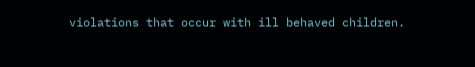violations that occur with ill behaved children.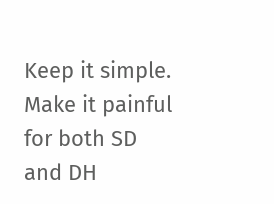Keep it simple. Make it painful for both SD and DH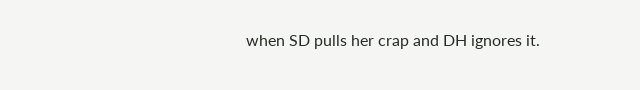when SD pulls her crap and DH ignores it.